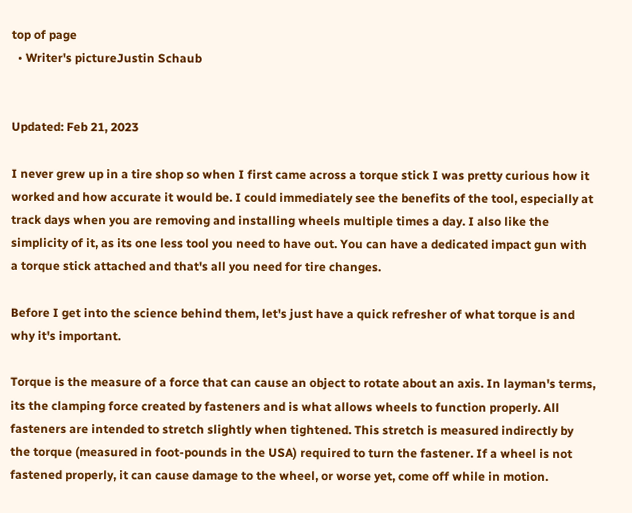top of page
  • Writer's pictureJustin Schaub


Updated: Feb 21, 2023

I never grew up in a tire shop so when I first came across a torque stick I was pretty curious how it worked and how accurate it would be. I could immediately see the benefits of the tool, especially at track days when you are removing and installing wheels multiple times a day. I also like the simplicity of it, as its one less tool you need to have out. You can have a dedicated impact gun with a torque stick attached and that's all you need for tire changes.

Before I get into the science behind them, let's just have a quick refresher of what torque is and why it's important.

Torque is the measure of a force that can cause an object to rotate about an axis. In layman's terms, its the clamping force created by fasteners and is what allows wheels to function properly. All fasteners are intended to stretch slightly when tightened. This stretch is measured indirectly by the torque (measured in foot-pounds in the USA) required to turn the fastener. If a wheel is not fastened properly, it can cause damage to the wheel, or worse yet, come off while in motion.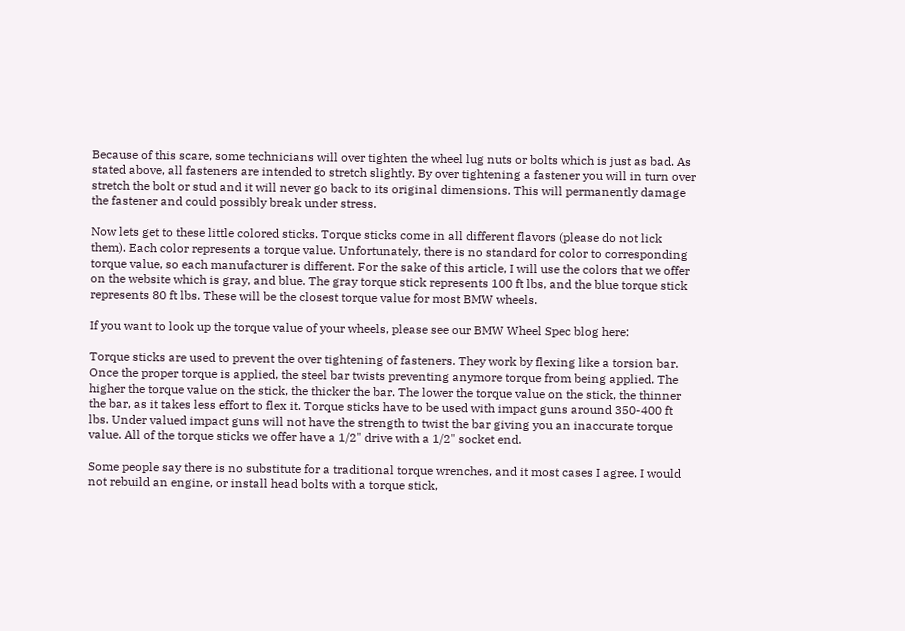Because of this scare, some technicians will over tighten the wheel lug nuts or bolts which is just as bad. As stated above, all fasteners are intended to stretch slightly. By over tightening a fastener you will in turn over stretch the bolt or stud and it will never go back to its original dimensions. This will permanently damage the fastener and could possibly break under stress.

Now lets get to these little colored sticks. Torque sticks come in all different flavors (please do not lick them). Each color represents a torque value. Unfortunately, there is no standard for color to corresponding torque value, so each manufacturer is different. For the sake of this article, I will use the colors that we offer on the website which is gray, and blue. The gray torque stick represents 100 ft lbs, and the blue torque stick represents 80 ft lbs. These will be the closest torque value for most BMW wheels.

If you want to look up the torque value of your wheels, please see our BMW Wheel Spec blog here:

Torque sticks are used to prevent the over tightening of fasteners. They work by flexing like a torsion bar. Once the proper torque is applied, the steel bar twists preventing anymore torque from being applied. The higher the torque value on the stick, the thicker the bar. The lower the torque value on the stick, the thinner the bar, as it takes less effort to flex it. Torque sticks have to be used with impact guns around 350-400 ft lbs. Under valued impact guns will not have the strength to twist the bar giving you an inaccurate torque value. All of the torque sticks we offer have a 1/2" drive with a 1/2" socket end.

Some people say there is no substitute for a traditional torque wrenches, and it most cases I agree. I would not rebuild an engine, or install head bolts with a torque stick,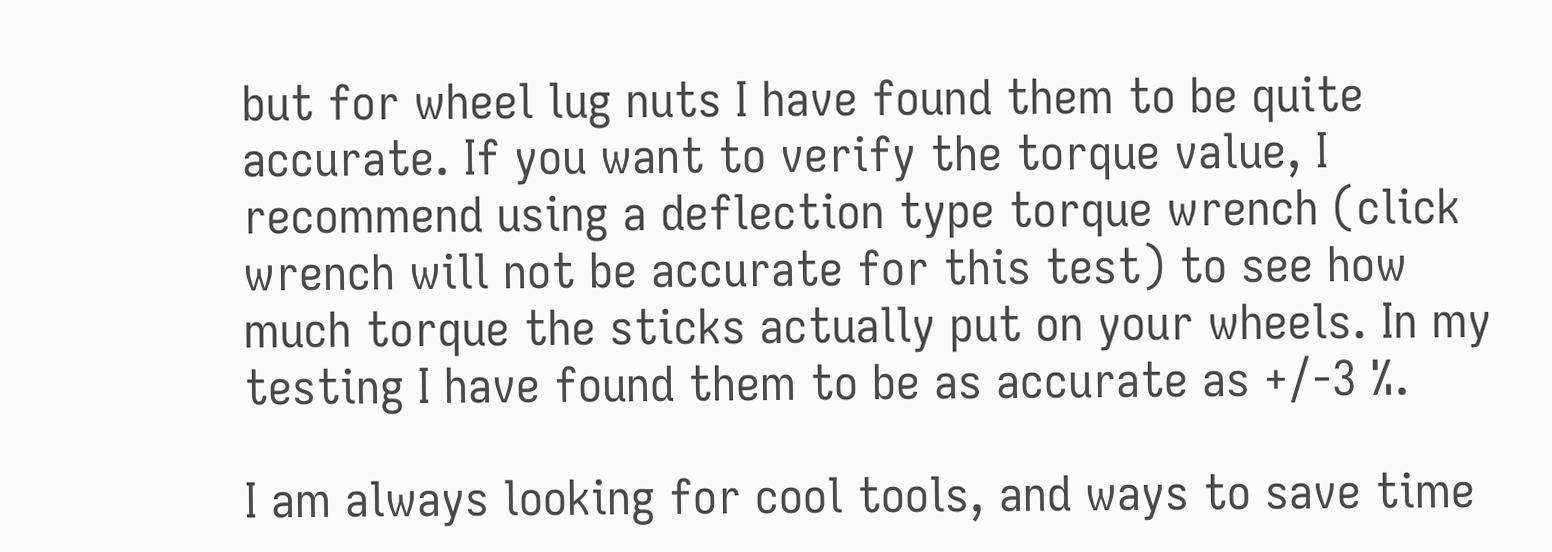but for wheel lug nuts I have found them to be quite accurate. If you want to verify the torque value, I recommend using a deflection type torque wrench (click wrench will not be accurate for this test) to see how much torque the sticks actually put on your wheels. In my testing I have found them to be as accurate as +/-3 %.

I am always looking for cool tools, and ways to save time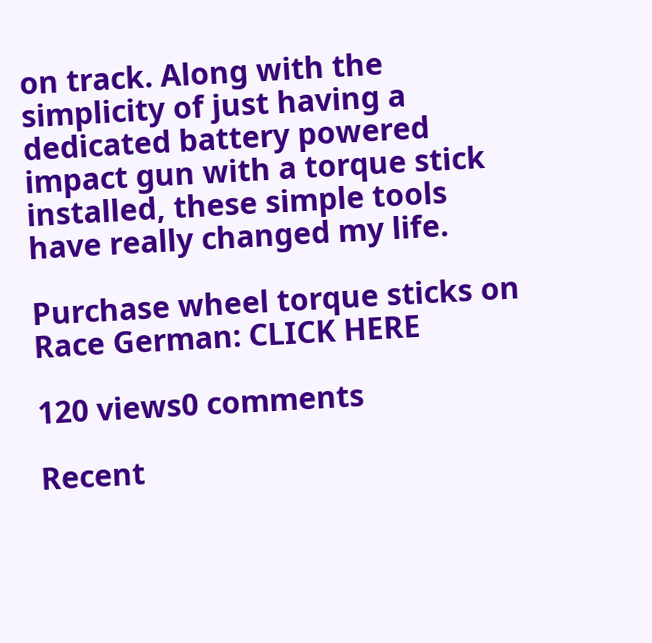on track. Along with the simplicity of just having a dedicated battery powered impact gun with a torque stick installed, these simple tools have really changed my life.

Purchase wheel torque sticks on Race German: CLICK HERE

120 views0 comments

Recent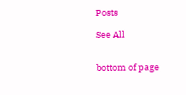Posts

See All


bottom of page